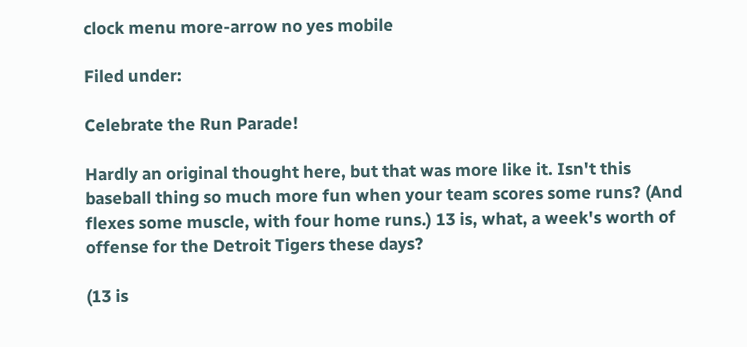clock menu more-arrow no yes mobile

Filed under:

Celebrate the Run Parade!

Hardly an original thought here, but that was more like it. Isn't this baseball thing so much more fun when your team scores some runs? (And flexes some muscle, with four home runs.) 13 is, what, a week's worth of offense for the Detroit Tigers these days?

(13 is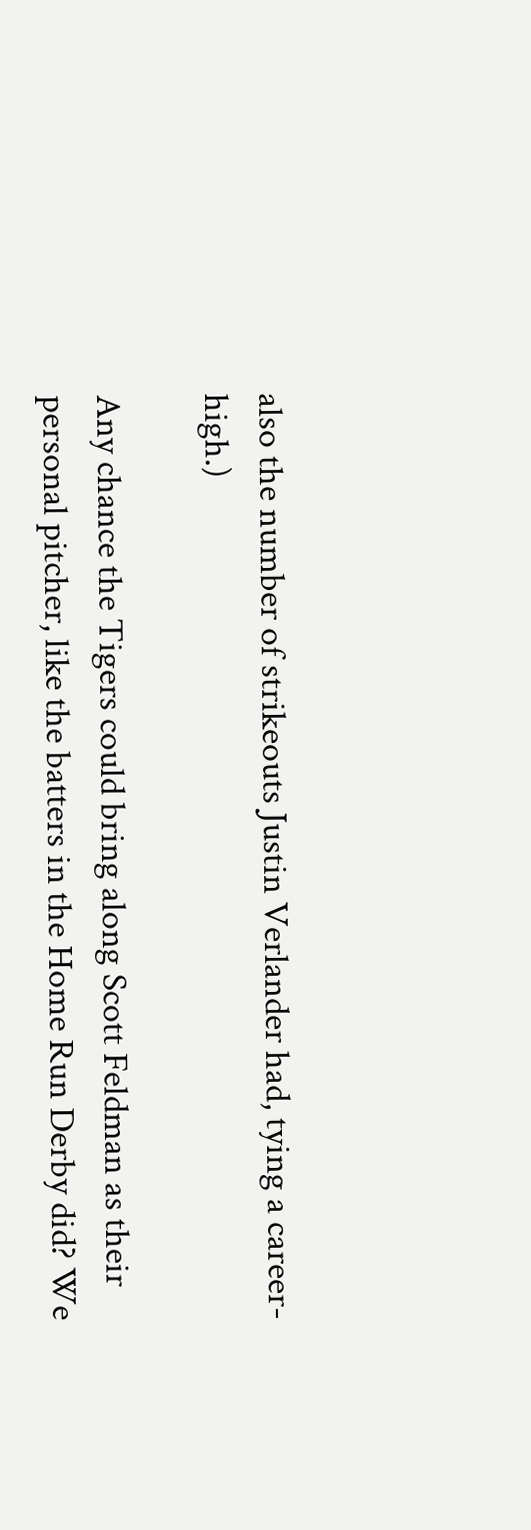also the number of strikeouts Justin Verlander had, tying a career-high.)

Any chance the Tigers could bring along Scott Feldman as their personal pitcher, like the batters in the Home Run Derby did? We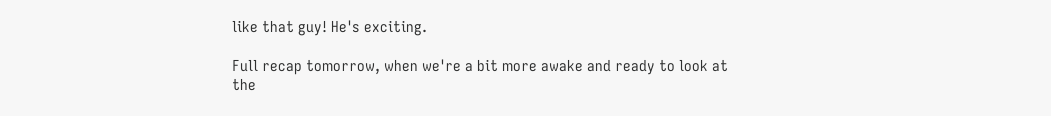like that guy! He's exciting.

Full recap tomorrow, when we're a bit more awake and ready to look at the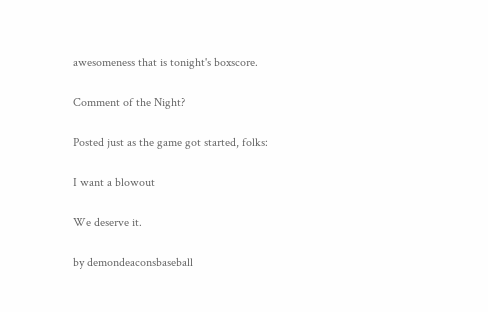awesomeness that is tonight's boxscore.

Comment of the Night?

Posted just as the game got started, folks:

I want a blowout

We deserve it.

by demondeaconsbaseball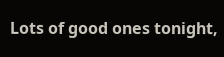Lots of good ones tonight,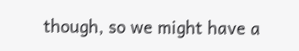though, so we might have a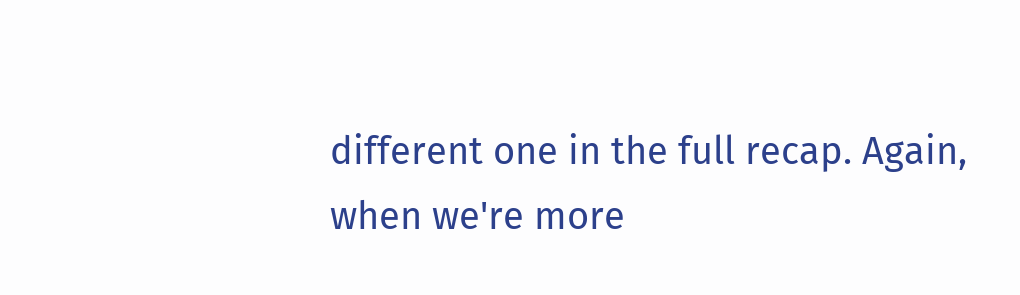different one in the full recap. Again, when we're more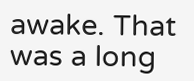awake. That was a long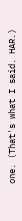one. (That's what I said. HAR.)